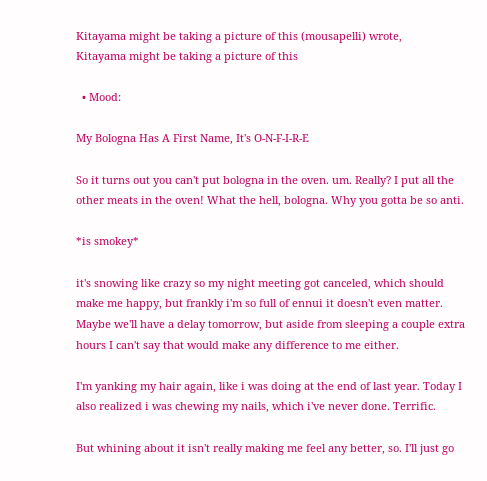Kitayama might be taking a picture of this (mousapelli) wrote,
Kitayama might be taking a picture of this

  • Mood:

My Bologna Has A First Name, It's O-N-F-I-R-E

So it turns out you can't put bologna in the oven. um. Really? I put all the other meats in the oven! What the hell, bologna. Why you gotta be so anti.

*is smokey*

it's snowing like crazy so my night meeting got canceled, which should make me happy, but frankly i'm so full of ennui it doesn't even matter. Maybe we'll have a delay tomorrow, but aside from sleeping a couple extra hours I can't say that would make any difference to me either.

I'm yanking my hair again, like i was doing at the end of last year. Today I also realized i was chewing my nails, which i've never done. Terrific.

But whining about it isn't really making me feel any better, so. I'll just go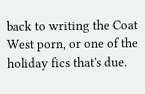back to writing the Coat West porn, or one of the holiday fics that's due.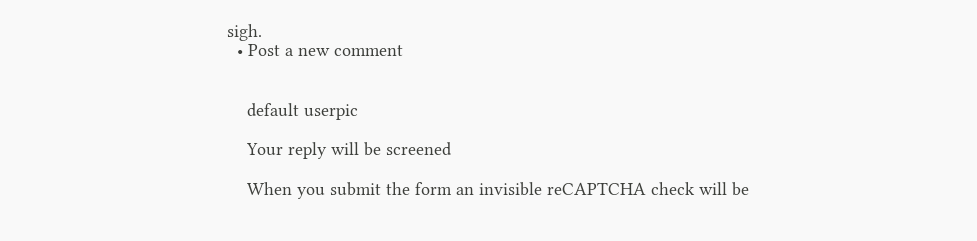sigh.
  • Post a new comment


    default userpic

    Your reply will be screened

    When you submit the form an invisible reCAPTCHA check will be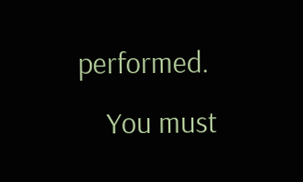performed.
    You must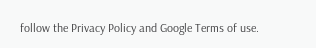follow the Privacy Policy and Google Terms of use.